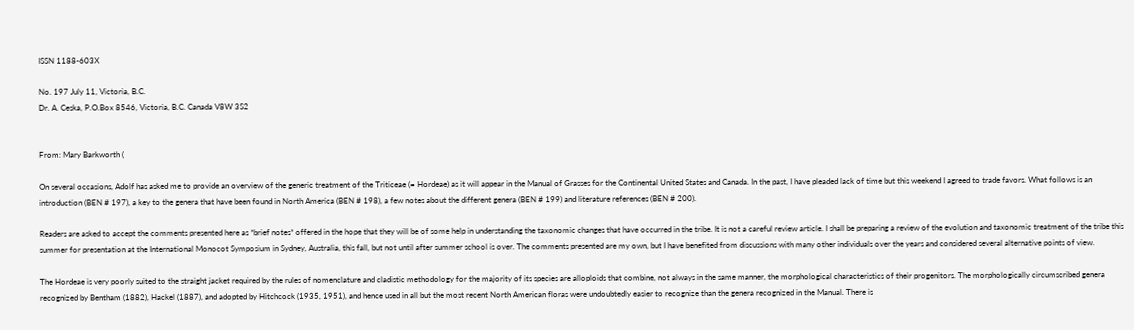ISSN 1188-603X

No. 197 July 11, Victoria, B.C.
Dr. A. Ceska, P.O.Box 8546, Victoria, B.C. Canada V8W 3S2


From: Mary Barkworth (

On several occasions, Adolf has asked me to provide an overview of the generic treatment of the Triticeae (= Hordeae) as it will appear in the Manual of Grasses for the Continental United States and Canada. In the past, I have pleaded lack of time but this weekend I agreed to trade favors. What follows is an introduction (BEN # 197), a key to the genera that have been found in North America (BEN # 198), a few notes about the different genera (BEN # 199) and literature references (BEN # 200).

Readers are asked to accept the comments presented here as *brief notes* offered in the hope that they will be of some help in understanding the taxonomic changes that have occurred in the tribe. It is not a careful review article. I shall be preparing a review of the evolution and taxonomic treatment of the tribe this summer for presentation at the International Monocot Symposium in Sydney, Australia, this fall, but not until after summer school is over. The comments presented are my own, but I have benefited from discussions with many other individuals over the years and considered several alternative points of view.

The Hordeae is very poorly suited to the straight jacket required by the rules of nomenclature and cladistic methodology for the majority of its species are alloploids that combine, not always in the same manner, the morphological characteristics of their progenitors. The morphologically circumscribed genera recognized by Bentham (1882), Hackel (1887), and adopted by Hitchcock (1935, 1951), and hence used in all but the most recent North American floras were undoubtedly easier to recognize than the genera recognized in the Manual. There is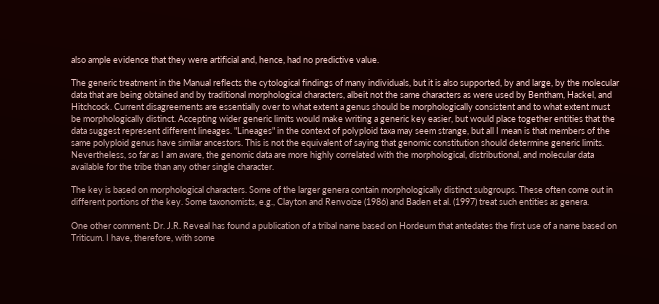also ample evidence that they were artificial and, hence, had no predictive value.

The generic treatment in the Manual reflects the cytological findings of many individuals, but it is also supported, by and large, by the molecular data that are being obtained and by traditional morphological characters, albeit not the same characters as were used by Bentham, Hackel, and Hitchcock. Current disagreements are essentially over to what extent a genus should be morphologically consistent and to what extent must be morphologically distinct. Accepting wider generic limits would make writing a generic key easier, but would place together entities that the data suggest represent different lineages. "Lineages" in the context of polyploid taxa may seem strange, but all I mean is that members of the same polyploid genus have similar ancestors. This is not the equivalent of saying that genomic constitution should determine generic limits. Nevertheless, so far as I am aware, the genomic data are more highly correlated with the morphological, distributional, and molecular data available for the tribe than any other single character.

The key is based on morphological characters. Some of the larger genera contain morphologically distinct subgroups. These often come out in different portions of the key. Some taxonomists, e.g., Clayton and Renvoize (1986) and Baden et al. (1997) treat such entities as genera.

One other comment: Dr. J.R. Reveal has found a publication of a tribal name based on Hordeum that antedates the first use of a name based on Triticum. I have, therefore, with some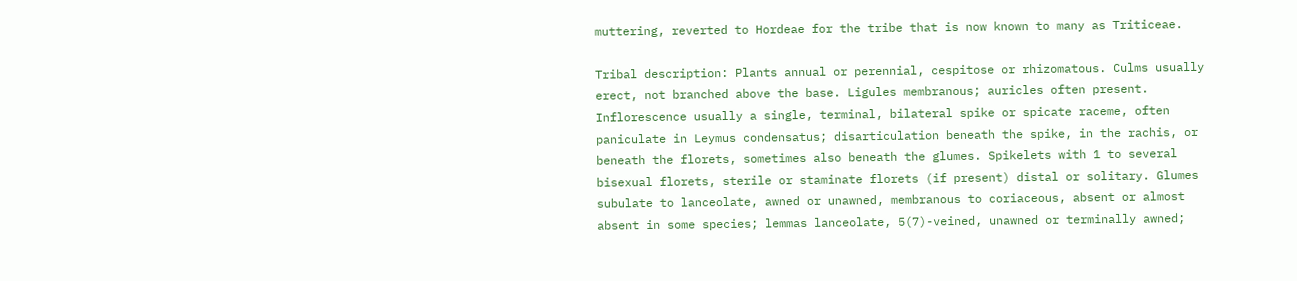muttering, reverted to Hordeae for the tribe that is now known to many as Triticeae.

Tribal description: Plants annual or perennial, cespitose or rhizomatous. Culms usually erect, not branched above the base. Ligules membranous; auricles often present. Inflorescence usually a single, terminal, bilateral spike or spicate raceme, often paniculate in Leymus condensatus; disarticulation beneath the spike, in the rachis, or beneath the florets, sometimes also beneath the glumes. Spikelets with 1 to several bisexual florets, sterile or staminate florets (if present) distal or solitary. Glumes subulate to lanceolate, awned or unawned, membranous to coriaceous, absent or almost absent in some species; lemmas lanceolate, 5(7)-veined, unawned or terminally awned;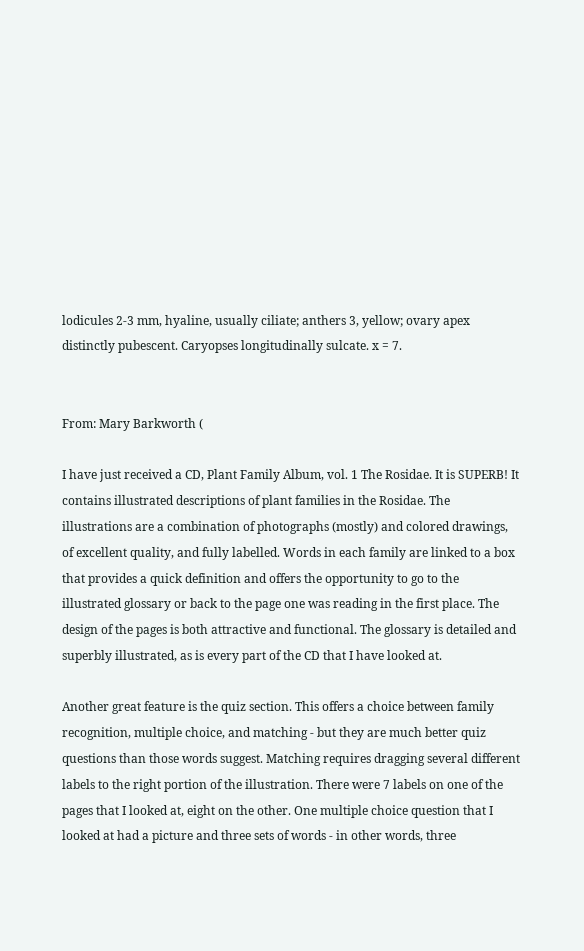lodicules 2-3 mm, hyaline, usually ciliate; anthers 3, yellow; ovary apex distinctly pubescent. Caryopses longitudinally sulcate. x = 7.


From: Mary Barkworth (

I have just received a CD, Plant Family Album, vol. 1 The Rosidae. It is SUPERB! It contains illustrated descriptions of plant families in the Rosidae. The illustrations are a combination of photographs (mostly) and colored drawings, of excellent quality, and fully labelled. Words in each family are linked to a box that provides a quick definition and offers the opportunity to go to the illustrated glossary or back to the page one was reading in the first place. The design of the pages is both attractive and functional. The glossary is detailed and superbly illustrated, as is every part of the CD that I have looked at.

Another great feature is the quiz section. This offers a choice between family recognition, multiple choice, and matching - but they are much better quiz questions than those words suggest. Matching requires dragging several different labels to the right portion of the illustration. There were 7 labels on one of the pages that I looked at, eight on the other. One multiple choice question that I looked at had a picture and three sets of words - in other words, three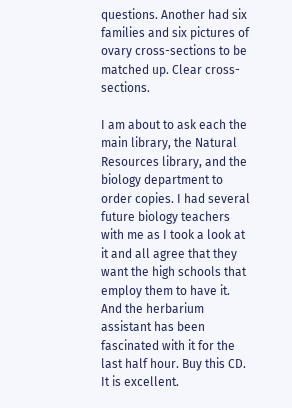questions. Another had six families and six pictures of ovary cross-sections to be matched up. Clear cross-sections.

I am about to ask each the main library, the Natural Resources library, and the biology department to order copies. I had several future biology teachers with me as I took a look at it and all agree that they want the high schools that employ them to have it. And the herbarium assistant has been fascinated with it for the last half hour. Buy this CD. It is excellent.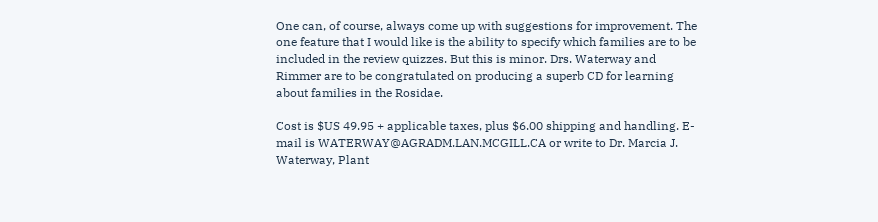One can, of course, always come up with suggestions for improvement. The one feature that I would like is the ability to specify which families are to be included in the review quizzes. But this is minor. Drs. Waterway and Rimmer are to be congratulated on producing a superb CD for learning about families in the Rosidae.

Cost is $US 49.95 + applicable taxes, plus $6.00 shipping and handling. E-mail is WATERWAY@AGRADM.LAN.MCGILL.CA or write to Dr. Marcia J. Waterway, Plant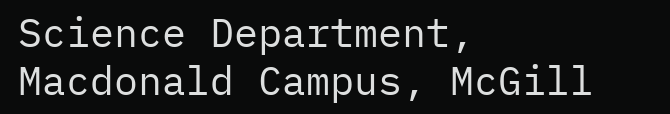Science Department, Macdonald Campus, McGill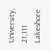University, 21,111 Lakeshore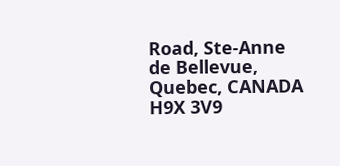Road, Ste-Anne de Bellevue, Quebec, CANADA H9X 3V9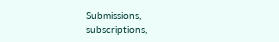Submissions, subscriptions,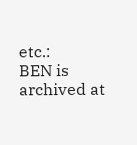etc.:
BEN is archived at